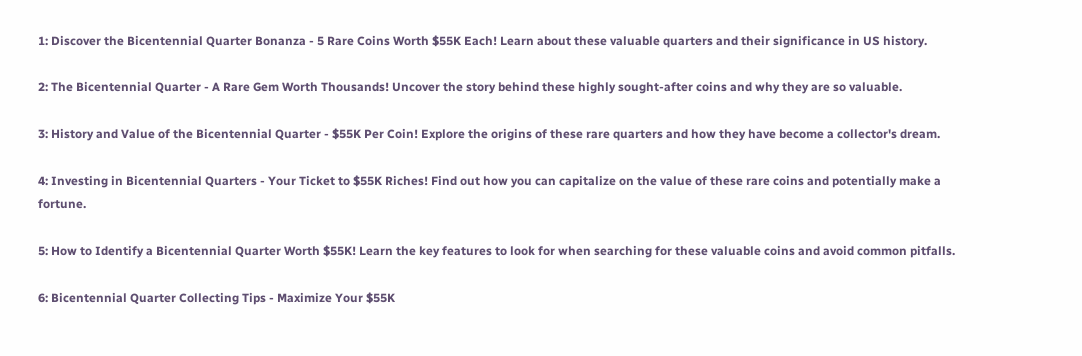1: Discover the Bicentennial Quarter Bonanza - 5 Rare Coins Worth $55K Each! Learn about these valuable quarters and their significance in US history.

2: The Bicentennial Quarter - A Rare Gem Worth Thousands! Uncover the story behind these highly sought-after coins and why they are so valuable.

3: History and Value of the Bicentennial Quarter - $55K Per Coin! Explore the origins of these rare quarters and how they have become a collector's dream.

4: Investing in Bicentennial Quarters - Your Ticket to $55K Riches! Find out how you can capitalize on the value of these rare coins and potentially make a fortune.

5: How to Identify a Bicentennial Quarter Worth $55K! Learn the key features to look for when searching for these valuable coins and avoid common pitfalls.

6: Bicentennial Quarter Collecting Tips - Maximize Your $55K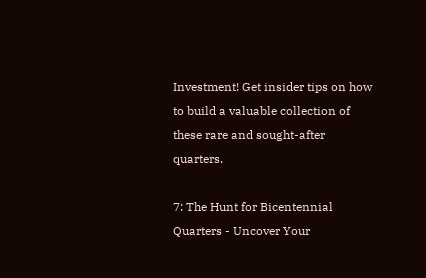Investment! Get insider tips on how to build a valuable collection of these rare and sought-after quarters.

7: The Hunt for Bicentennial Quarters - Uncover Your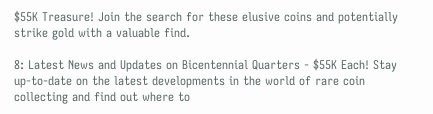$55K Treasure! Join the search for these elusive coins and potentially strike gold with a valuable find.

8: Latest News and Updates on Bicentennial Quarters - $55K Each! Stay up-to-date on the latest developments in the world of rare coin collecting and find out where to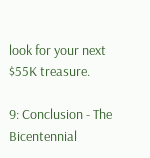look for your next $55K treasure.

9: Conclusion - The Bicentennial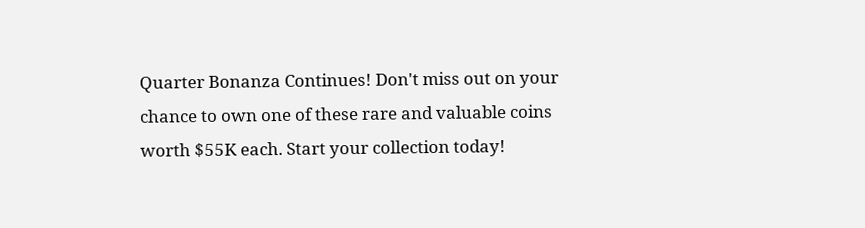Quarter Bonanza Continues! Don't miss out on your chance to own one of these rare and valuable coins worth $55K each. Start your collection today!